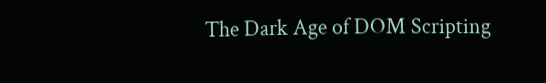The Dark Age of DOM Scripting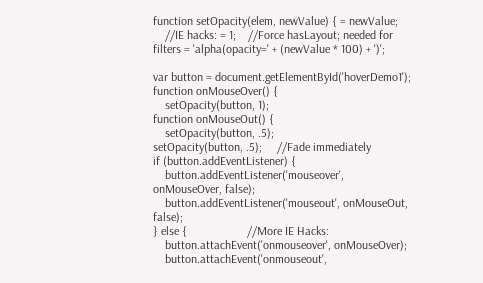function setOpacity(elem, newValue) { = newValue;
    //IE hacks: = 1;    //Force hasLayout; needed for filters = 'alpha(opacity=' + (newValue * 100) + ')';

var button = document.getElementById('hoverDemo1');
function onMouseOver() {
    setOpacity(button, 1);
function onMouseOut() {
    setOpacity(button, .5);
setOpacity(button, .5);     //Fade immediately
if (button.addEventListener) {
    button.addEventListener('mouseover', onMouseOver, false);
    button.addEventListener('mouseout', onMouseOut, false);
} else {                    //More IE Hacks:
    button.attachEvent('onmouseover', onMouseOver);
    button.attachEvent('onmouseout',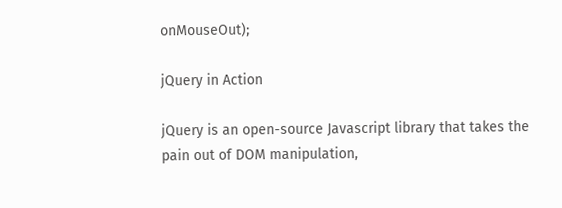onMouseOut);

jQuery in Action

jQuery is an open-source Javascript library that takes the pain out of DOM manipulation,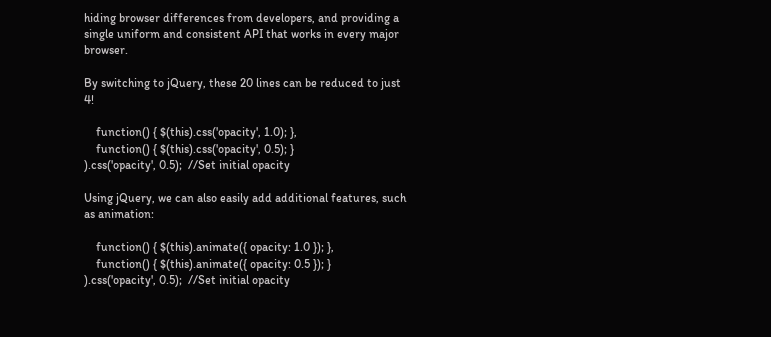hiding browser differences from developers, and providing a single uniform and consistent API that works in every major browser.

By switching to jQuery, these 20 lines can be reduced to just 4!

    function() { $(this).css('opacity', 1.0); },
    function() { $(this).css('opacity', 0.5); }
).css('opacity', 0.5);  //Set initial opacity

Using jQuery, we can also easily add additional features, such as animation:

    function() { $(this).animate({ opacity: 1.0 }); },
    function() { $(this).animate({ opacity: 0.5 }); }
).css('opacity', 0.5);  //Set initial opacity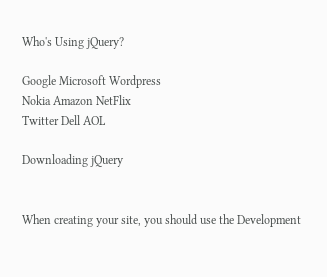Who's Using jQuery?

Google Microsoft Wordpress
Nokia Amazon NetFlix
Twitter Dell AOL

Downloading jQuery


When creating your site, you should use the Development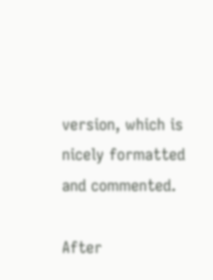version, which is nicely formatted and commented.

After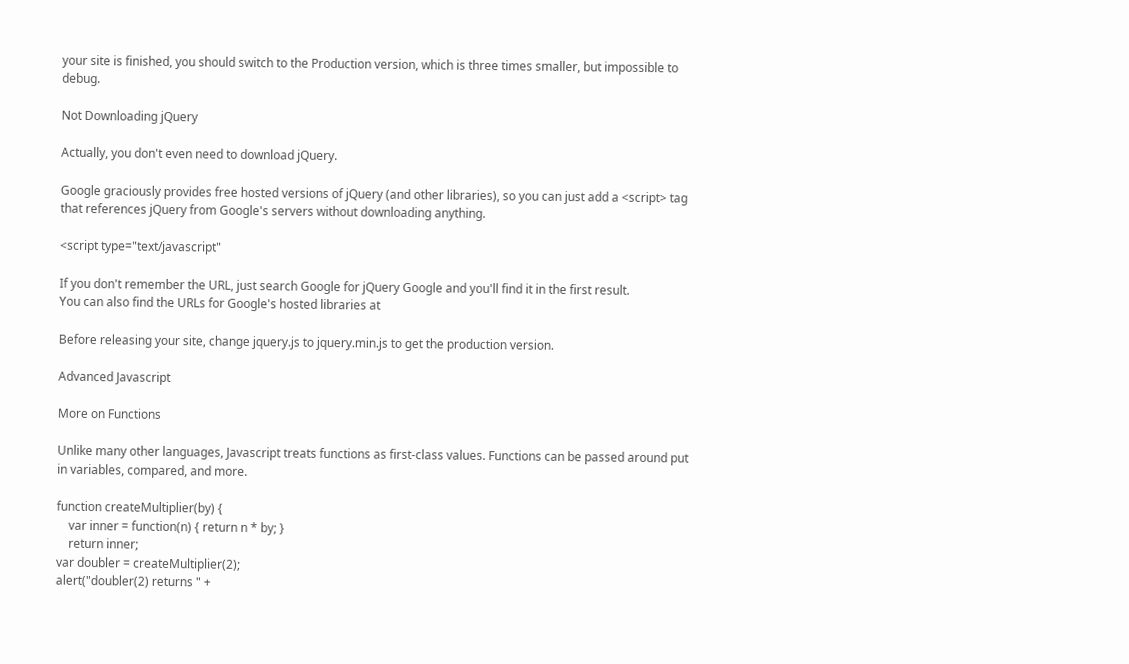your site is finished, you should switch to the Production version, which is three times smaller, but impossible to debug.

Not Downloading jQuery

Actually, you don't even need to download jQuery.

Google graciously provides free hosted versions of jQuery (and other libraries), so you can just add a <script> tag that references jQuery from Google's servers without downloading anything.

<script type="text/javascript"

If you don't remember the URL, just search Google for jQuery Google and you'll find it in the first result.
You can also find the URLs for Google's hosted libraries at

Before releasing your site, change jquery.js to jquery.min.js to get the production version.

Advanced Javascript

More on Functions

Unlike many other languages, Javascript treats functions as first-class values. Functions can be passed around put in variables, compared, and more.

function createMultiplier(by) {
    var inner = function(n) { return n * by; }
    return inner;
var doubler = createMultiplier(2);
alert("doubler(2) returns " +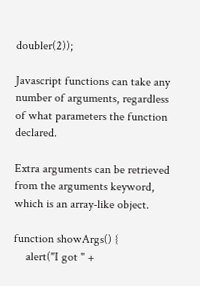doubler(2));

Javascript functions can take any number of arguments, regardless of what parameters the function declared.

Extra arguments can be retrieved from the arguments keyword, which is an array-like object.

function showArgs() {
    alert("I got " +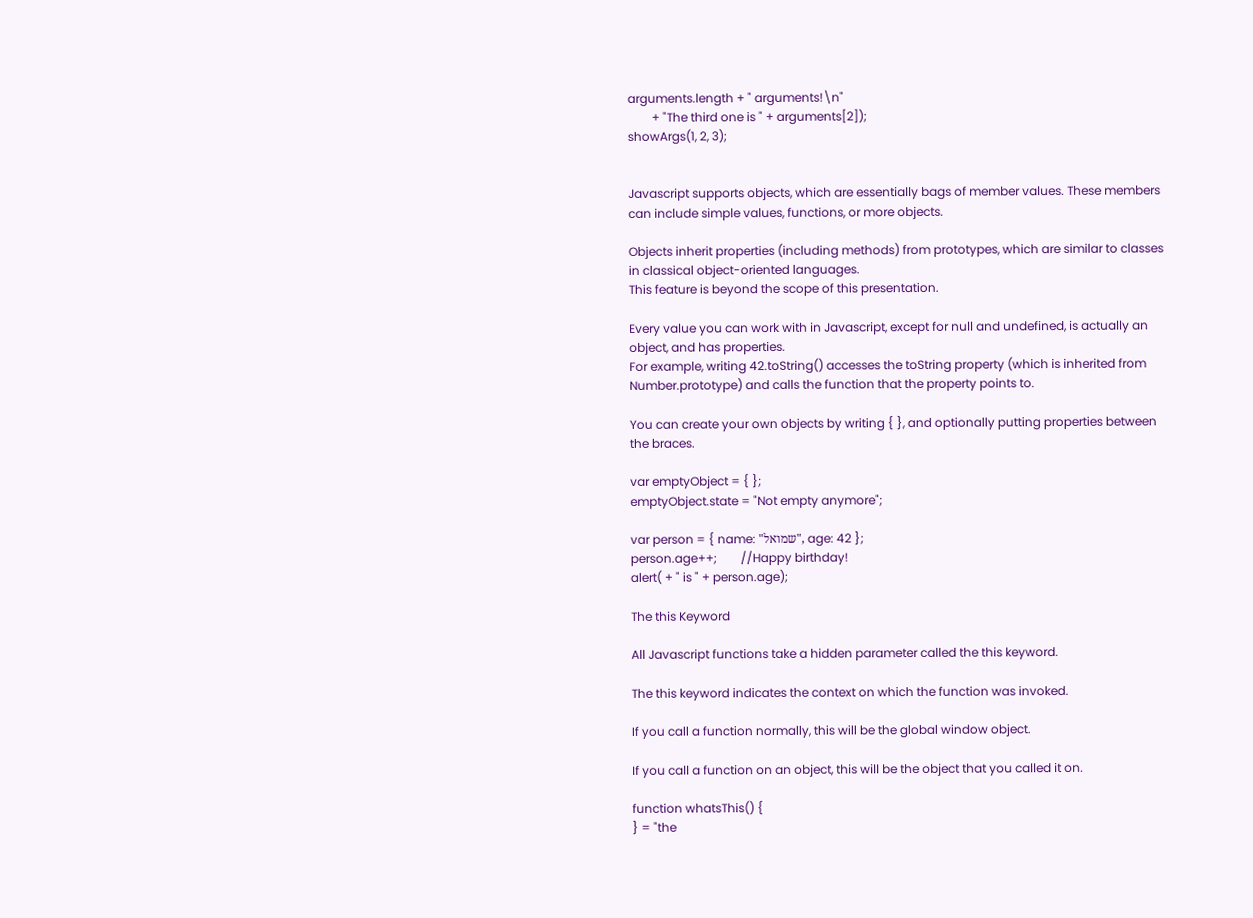arguments.length + " arguments!\n"
        + "The third one is " + arguments[2]);
showArgs(1, 2, 3);


Javascript supports objects, which are essentially bags of member values. These members can include simple values, functions, or more objects.

Objects inherit properties (including methods) from prototypes, which are similar to classes in classical object-oriented languages.
This feature is beyond the scope of this presentation.

Every value you can work with in Javascript, except for null and undefined, is actually an object, and has properties.
For example, writing 42.toString() accesses the toString property (which is inherited from Number.prototype) and calls the function that the property points to.

You can create your own objects by writing { }, and optionally putting properties between the braces.

var emptyObject = { };
emptyObject.state = "Not empty anymore";

var person = { name: "שמואל", age: 42 };
person.age++;        //Happy birthday!
alert( + " is " + person.age);

The this Keyword

All Javascript functions take a hidden parameter called the this keyword.

The this keyword indicates the context on which the function was invoked.

If you call a function normally, this will be the global window object.

If you call a function on an object, this will be the object that you called it on.

function whatsThis() {
} = "the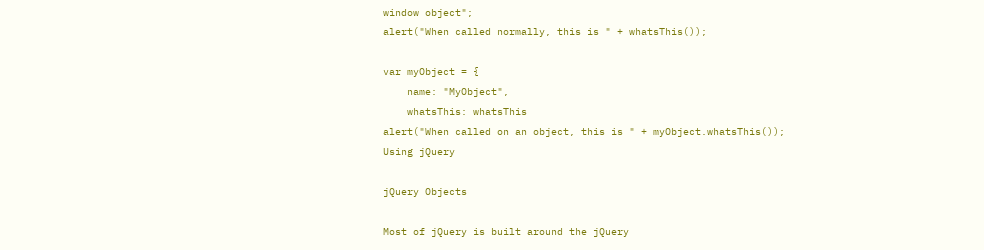window object";
alert("When called normally, this is " + whatsThis());

var myObject = {
    name: "MyObject",
    whatsThis: whatsThis
alert("When called on an object, this is " + myObject.whatsThis());
Using jQuery

jQuery Objects

Most of jQuery is built around the jQuery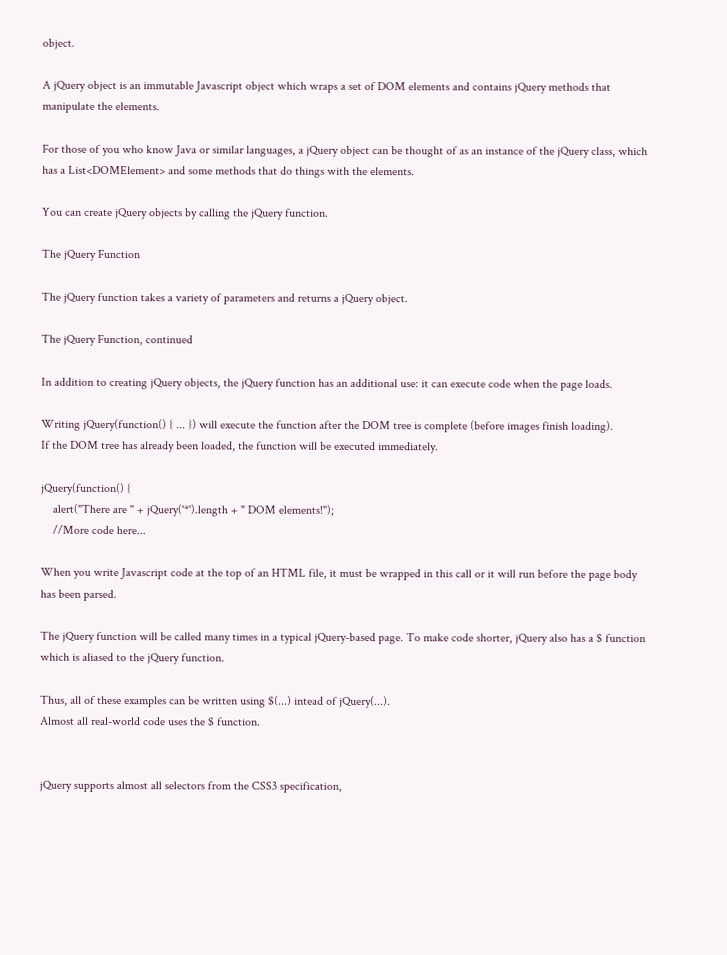object.

A jQuery object is an immutable Javascript object which wraps a set of DOM elements and contains jQuery methods that manipulate the elements.

For those of you who know Java or similar languages, a jQuery object can be thought of as an instance of the jQuery class, which has a List<DOMElement> and some methods that do things with the elements.

You can create jQuery objects by calling the jQuery function.

The jQuery Function

The jQuery function takes a variety of parameters and returns a jQuery object.

The jQuery Function, continued

In addition to creating jQuery objects, the jQuery function has an additional use: it can execute code when the page loads.

Writing jQuery(function() { ... }) will execute the function after the DOM tree is complete (before images finish loading).
If the DOM tree has already been loaded, the function will be executed immediately.

jQuery(function() {
    alert("There are " + jQuery('*').length + " DOM elements!");
    //More code here...

When you write Javascript code at the top of an HTML file, it must be wrapped in this call or it will run before the page body has been parsed.

The jQuery function will be called many times in a typical jQuery-based page. To make code shorter, jQuery also has a $ function which is aliased to the jQuery function.

Thus, all of these examples can be written using $(...) intead of jQuery(...).
Almost all real-world code uses the $ function.


jQuery supports almost all selectors from the CSS3 specification,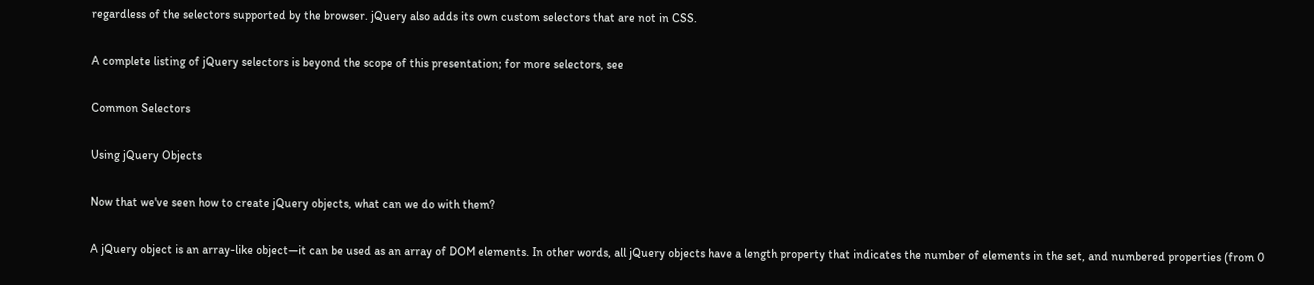regardless of the selectors supported by the browser. jQuery also adds its own custom selectors that are not in CSS.

A complete listing of jQuery selectors is beyond the scope of this presentation; for more selectors, see

Common Selectors

Using jQuery Objects

Now that we've seen how to create jQuery objects, what can we do with them?

A jQuery object is an array-like object—it can be used as an array of DOM elements. In other words, all jQuery objects have a length property that indicates the number of elements in the set, and numbered properties (from 0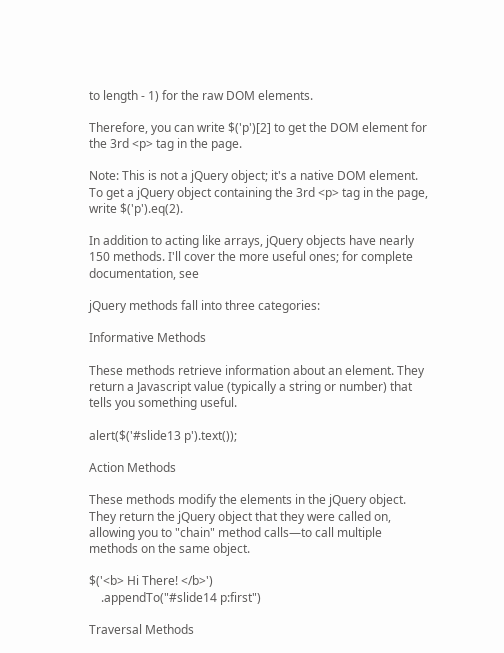to length - 1) for the raw DOM elements.

Therefore, you can write $('p')[2] to get the DOM element for the 3rd <p> tag in the page.

Note: This is not a jQuery object; it's a native DOM element. To get a jQuery object containing the 3rd <p> tag in the page, write $('p').eq(2).

In addition to acting like arrays, jQuery objects have nearly 150 methods. I'll cover the more useful ones; for complete documentation, see

jQuery methods fall into three categories:

Informative Methods

These methods retrieve information about an element. They return a Javascript value (typically a string or number) that tells you something useful.

alert($('#slide13 p').text());

Action Methods

These methods modify the elements in the jQuery object. They return the jQuery object that they were called on, allowing you to "chain" method calls—to call multiple methods on the same object.

$('<b> Hi There! </b>')
    .appendTo("#slide14 p:first")

Traversal Methods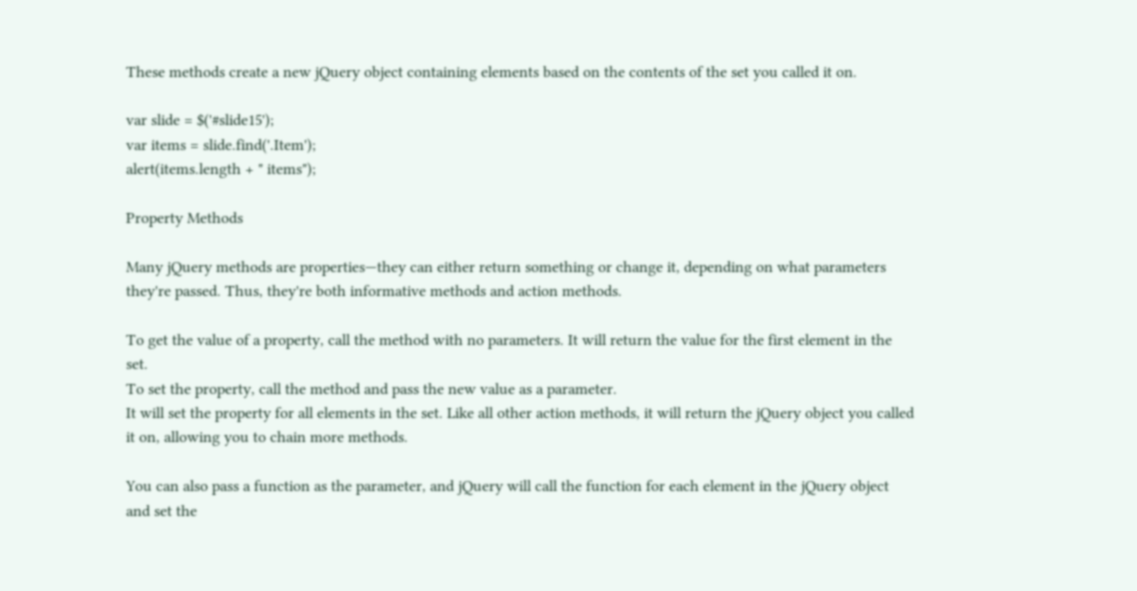These methods create a new jQuery object containing elements based on the contents of the set you called it on.

var slide = $('#slide15');
var items = slide.find('.Item');
alert(items.length + " items");

Property Methods

Many jQuery methods are properties—they can either return something or change it, depending on what parameters they're passed. Thus, they're both informative methods and action methods.

To get the value of a property, call the method with no parameters. It will return the value for the first element in the set.
To set the property, call the method and pass the new value as a parameter.
It will set the property for all elements in the set. Like all other action methods, it will return the jQuery object you called it on, allowing you to chain more methods.

You can also pass a function as the parameter, and jQuery will call the function for each element in the jQuery object and set the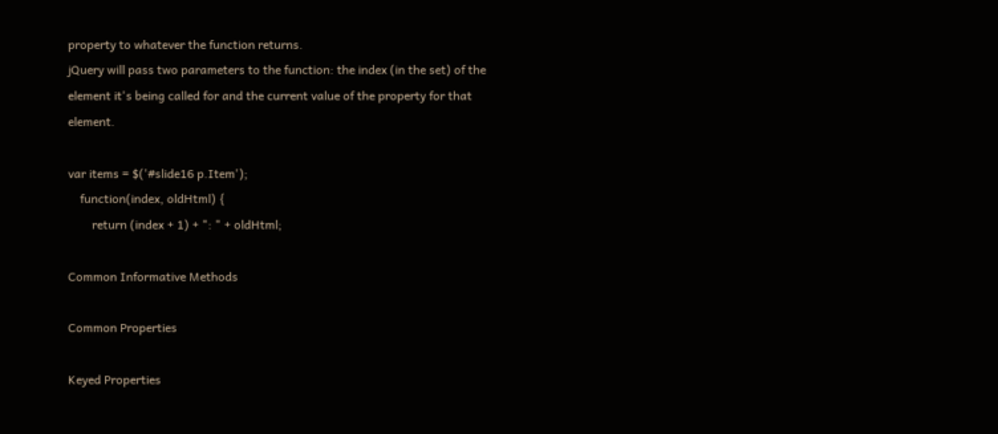property to whatever the function returns.
jQuery will pass two parameters to the function: the index (in the set) of the element it's being called for and the current value of the property for that element.

var items = $('#slide16 p.Item');
    function(index, oldHtml) {
        return (index + 1) + ": " + oldHtml;

Common Informative Methods

Common Properties

Keyed Properties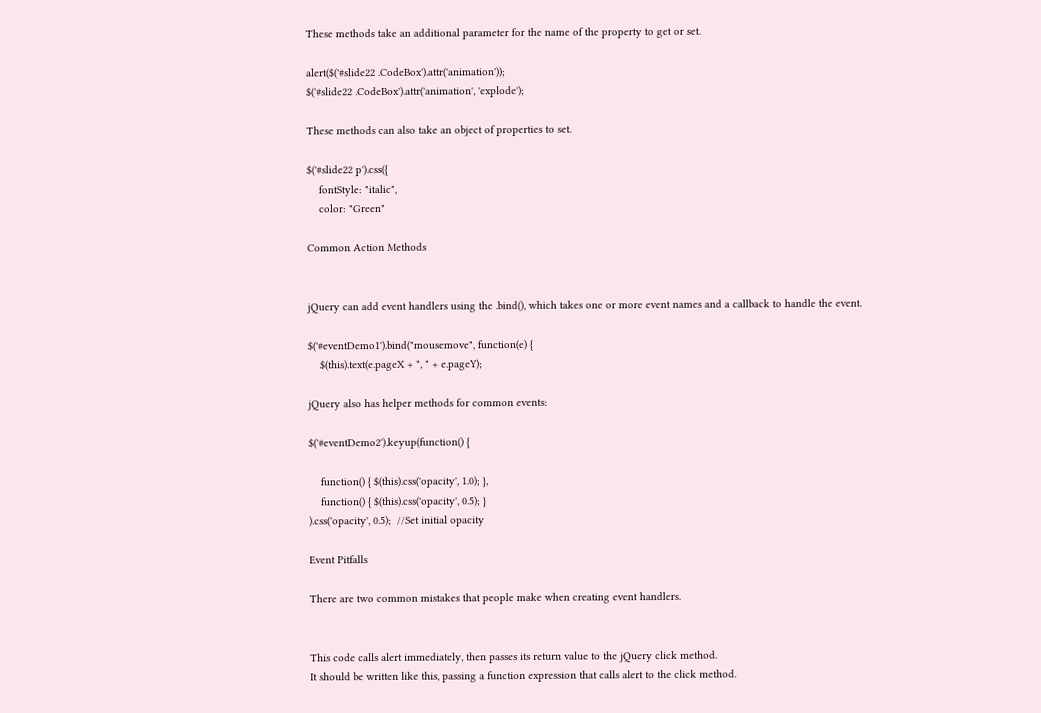These methods take an additional parameter for the name of the property to get or set.

alert($('#slide22 .CodeBox').attr('animation'));
$('#slide22 .CodeBox').attr('animation', 'explode');

These methods can also take an object of properties to set.

$('#slide22 p').css({
    fontStyle: "italic",
    color: "Green"

Common Action Methods


jQuery can add event handlers using the .bind(), which takes one or more event names and a callback to handle the event.

$('#eventDemo1').bind("mousemove", function(e) {
    $(this).text(e.pageX + ", " + e.pageY);

jQuery also has helper methods for common events:

$('#eventDemo2').keyup(function() {

    function() { $(this).css('opacity', 1.0); },
    function() { $(this).css('opacity', 0.5); }
).css('opacity', 0.5);  //Set initial opacity

Event Pitfalls

There are two common mistakes that people make when creating event handlers.


This code calls alert immediately, then passes its return value to the jQuery click method.
It should be written like this, passing a function expression that calls alert to the click method.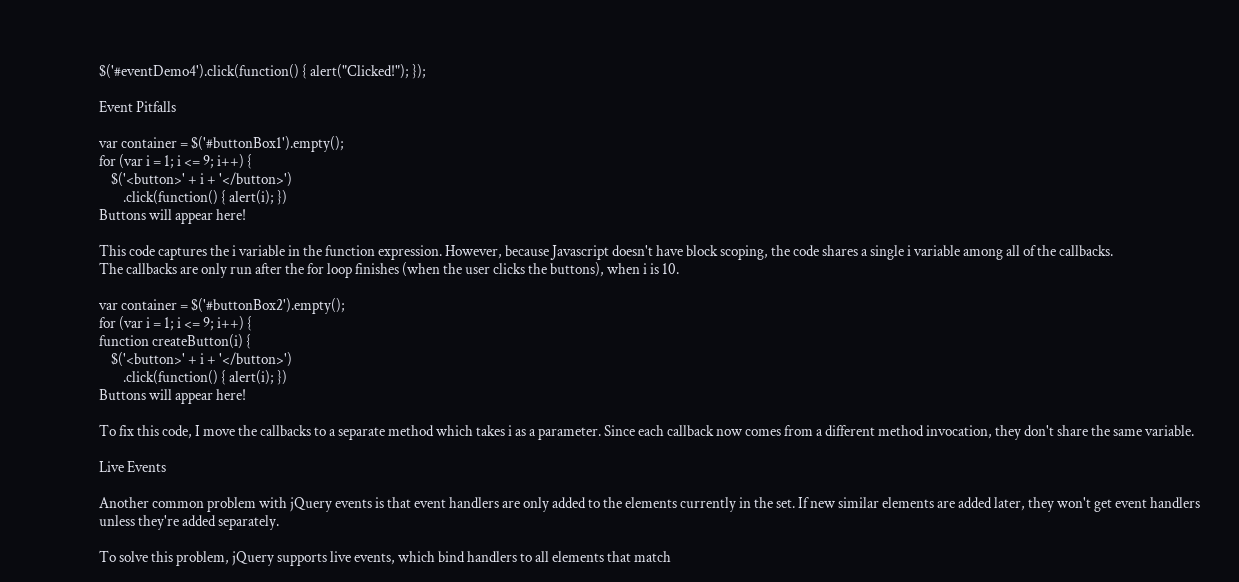$('#eventDemo4').click(function() { alert("Clicked!"); });

Event Pitfalls

var container = $('#buttonBox1').empty();
for (var i = 1; i <= 9; i++) {
    $('<button>' + i + '</button>')
        .click(function() { alert(i); })
Buttons will appear here!

This code captures the i variable in the function expression. However, because Javascript doesn't have block scoping, the code shares a single i variable among all of the callbacks.
The callbacks are only run after the for loop finishes (when the user clicks the buttons), when i is 10.

var container = $('#buttonBox2').empty();
for (var i = 1; i <= 9; i++) {
function createButton(i) {
    $('<button>' + i + '</button>')
        .click(function() { alert(i); })
Buttons will appear here!

To fix this code, I move the callbacks to a separate method which takes i as a parameter. Since each callback now comes from a different method invocation, they don't share the same variable.

Live Events

Another common problem with jQuery events is that event handlers are only added to the elements currently in the set. If new similar elements are added later, they won't get event handlers unless they're added separately.

To solve this problem, jQuery supports live events, which bind handlers to all elements that match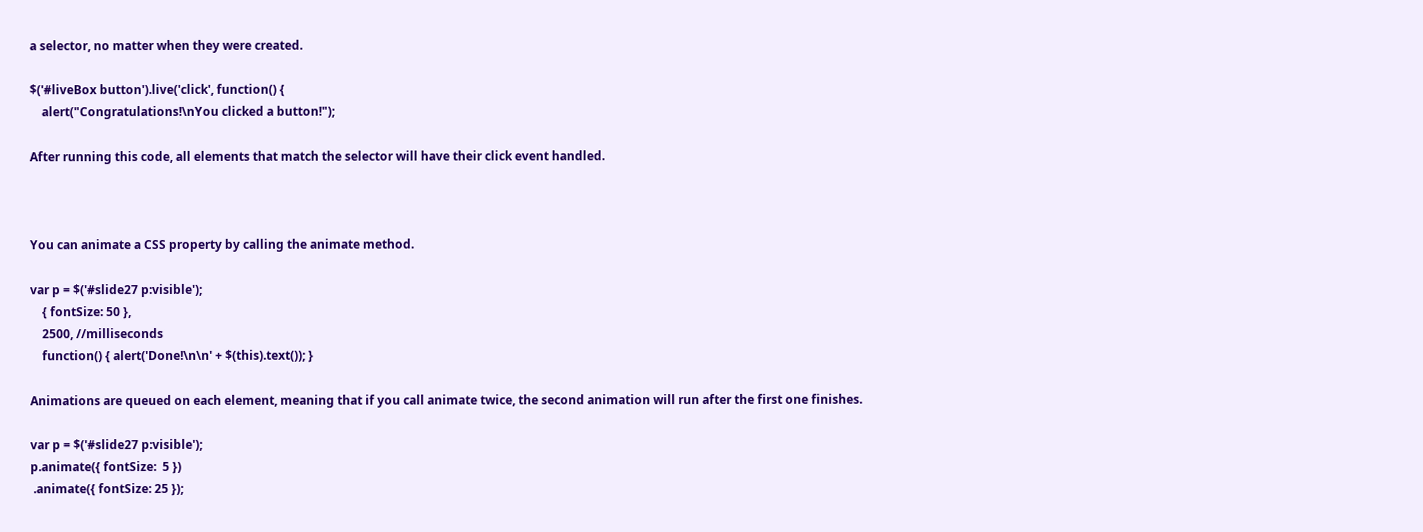a selector, no matter when they were created.

$('#liveBox button').live('click', function() {
    alert("Congratulations!\nYou clicked a button!");

After running this code, all elements that match the selector will have their click event handled.



You can animate a CSS property by calling the animate method.

var p = $('#slide27 p:visible');
    { fontSize: 50 },
    2500, //milliseconds
    function() { alert('Done!\n\n' + $(this).text()); }

Animations are queued on each element, meaning that if you call animate twice, the second animation will run after the first one finishes.

var p = $('#slide27 p:visible');
p.animate({ fontSize:  5 })
 .animate({ fontSize: 25 });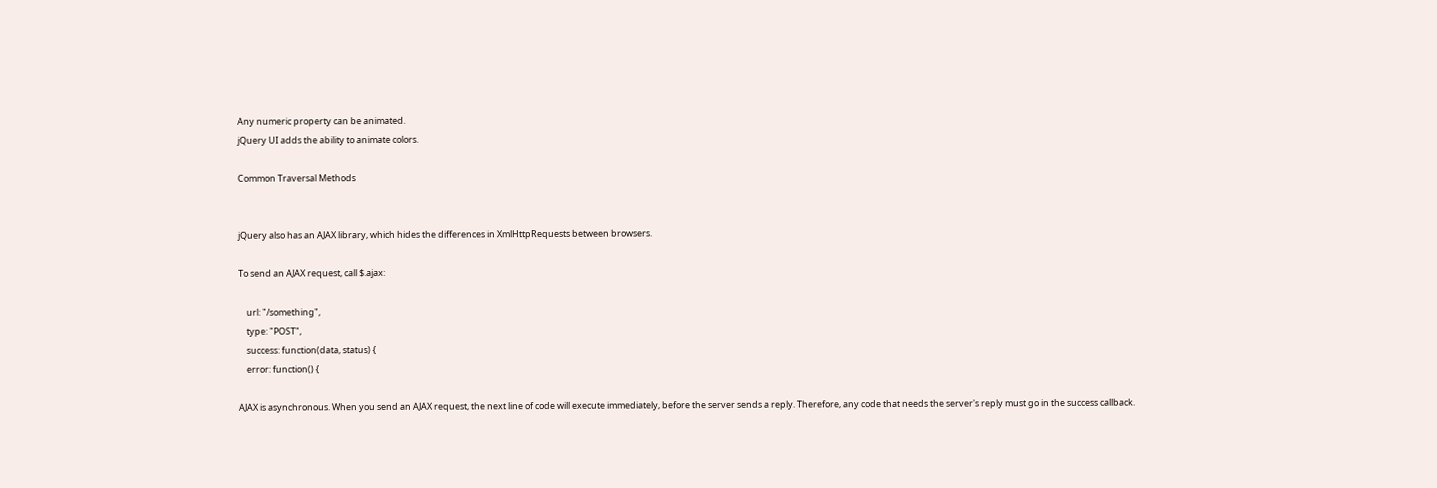Any numeric property can be animated.
jQuery UI adds the ability to animate colors.

Common Traversal Methods


jQuery also has an AJAX library, which hides the differences in XmlHttpRequests between browsers.

To send an AJAX request, call $.ajax:

    url: "/something",
    type: "POST",
    success: function(data, status) {
    error: function() {

AJAX is asynchronous. When you send an AJAX request, the next line of code will execute immediately, before the server sends a reply. Therefore, any code that needs the server's reply must go in the success callback.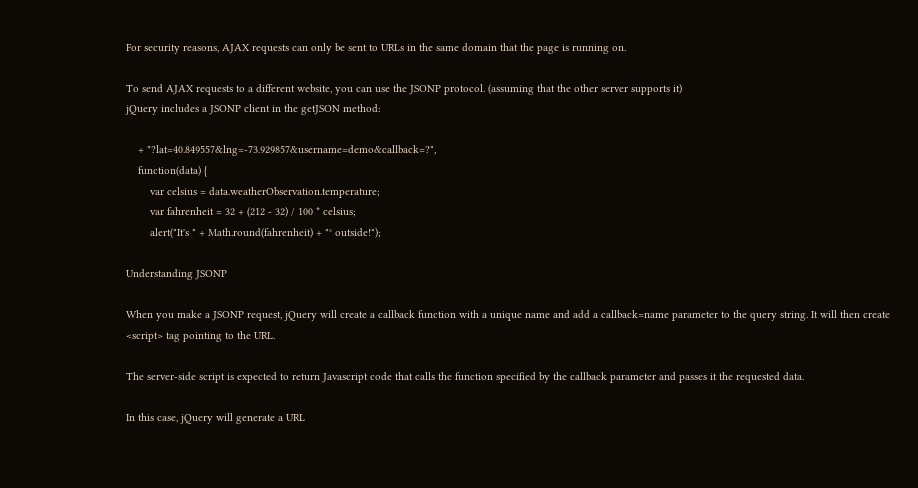For security reasons, AJAX requests can only be sent to URLs in the same domain that the page is running on.

To send AJAX requests to a different website, you can use the JSONP protocol. (assuming that the other server supports it)
jQuery includes a JSONP client in the getJSON method:

    + "?lat=40.849557&lng=-73.929857&username=demo&callback=?",
    function(data) {
        var celsius = data.weatherObservation.temperature;
        var fahrenheit = 32 + (212 - 32) / 100 * celsius;
        alert("It's " + Math.round(fahrenheit) + "° outside!");

Understanding JSONP

When you make a JSONP request, jQuery will create a callback function with a unique name and add a callback=name parameter to the query string. It will then create <script> tag pointing to the URL.

The server-side script is expected to return Javascript code that calls the function specified by the callback parameter and passes it the requested data.

In this case, jQuery will generate a URL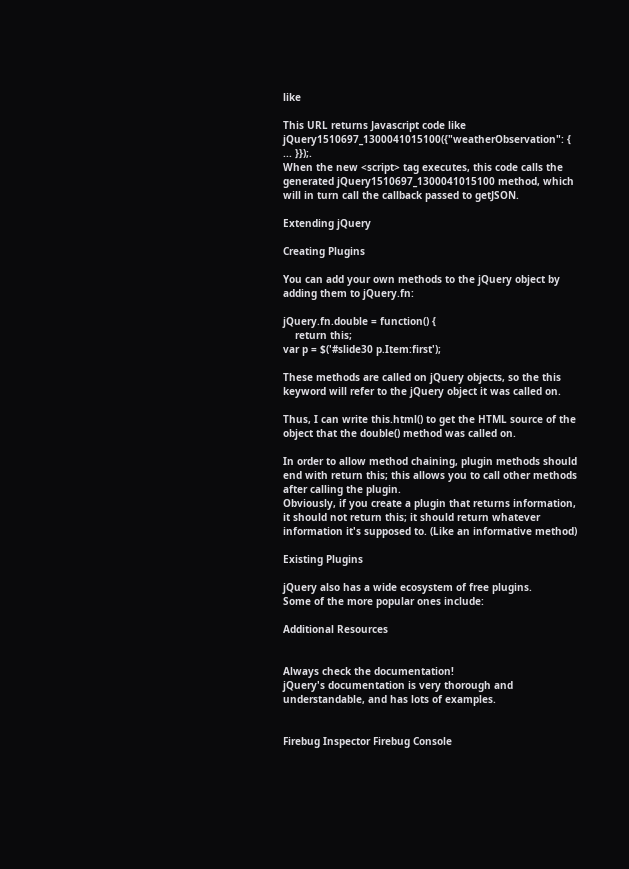like

This URL returns Javascript code like jQuery1510697_1300041015100({"weatherObservation": { ... }});.
When the new <script> tag executes, this code calls the generated jQuery1510697_1300041015100 method, which will in turn call the callback passed to getJSON.

Extending jQuery

Creating Plugins

You can add your own methods to the jQuery object by adding them to jQuery.fn:

jQuery.fn.double = function() {
    return this;
var p = $('#slide30 p.Item:first');

These methods are called on jQuery objects, so the this keyword will refer to the jQuery object it was called on.

Thus, I can write this.html() to get the HTML source of the object that the double() method was called on.

In order to allow method chaining, plugin methods should end with return this; this allows you to call other methods after calling the plugin.
Obviously, if you create a plugin that returns information, it should not return this; it should return whatever information it's supposed to. (Like an informative method)

Existing Plugins

jQuery also has a wide ecosystem of free plugins.
Some of the more popular ones include:

Additional Resources


Always check the documentation!
jQuery's documentation is very thorough and understandable, and has lots of examples.


Firebug Inspector Firebug Console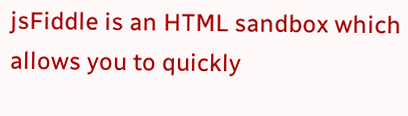jsFiddle is an HTML sandbox which allows you to quickly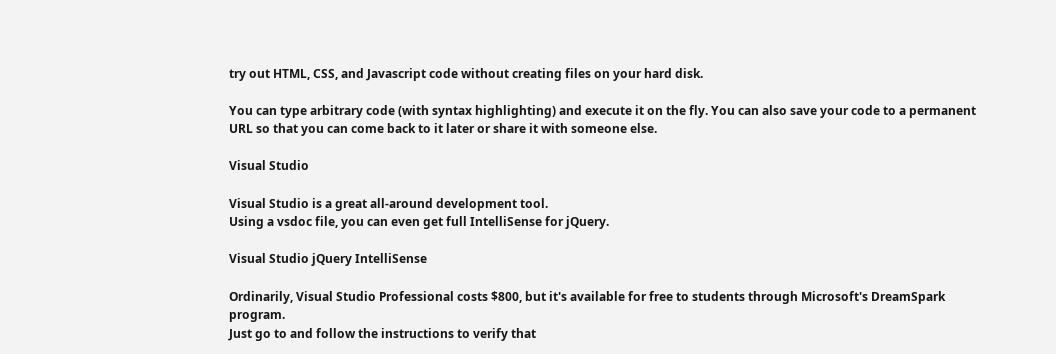try out HTML, CSS, and Javascript code without creating files on your hard disk.

You can type arbitrary code (with syntax highlighting) and execute it on the fly. You can also save your code to a permanent URL so that you can come back to it later or share it with someone else.

Visual Studio

Visual Studio is a great all-around development tool.
Using a vsdoc file, you can even get full IntelliSense for jQuery.

Visual Studio jQuery IntelliSense

Ordinarily, Visual Studio Professional costs $800, but it's available for free to students through Microsoft's DreamSpark program.
Just go to and follow the instructions to verify that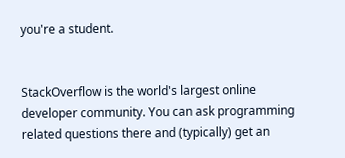you're a student.


StackOverflow is the world's largest online developer community. You can ask programming related questions there and (typically) get an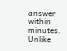answer within minutes.
Unlike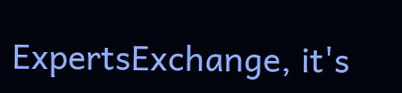ExpertsExchange, it's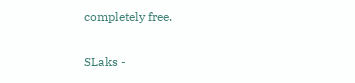completely free.

SLaks -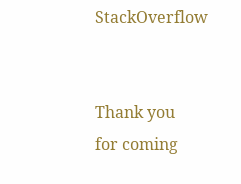StackOverflow


Thank you
for coming